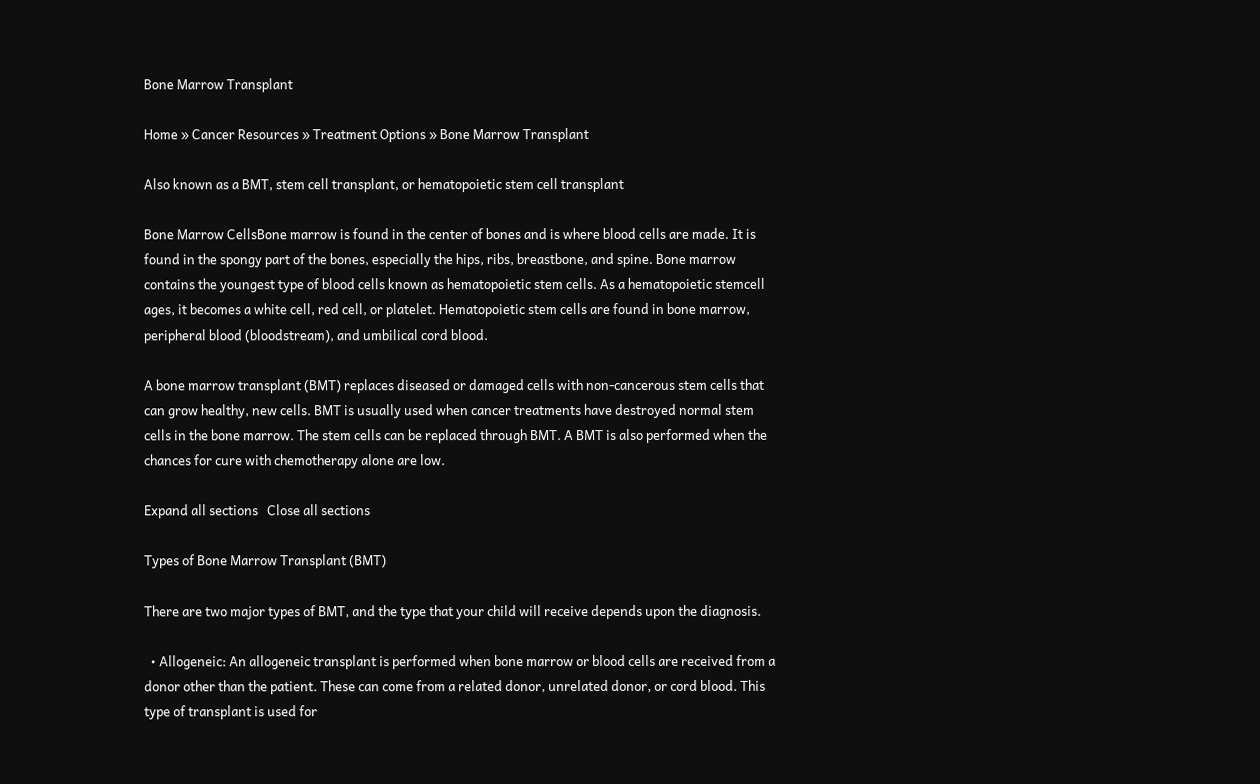Bone Marrow Transplant

Home » Cancer Resources » Treatment Options » Bone Marrow Transplant

Also known as a BMT, stem cell transplant, or hematopoietic stem cell transplant

Bone Marrow CellsBone marrow is found in the center of bones and is where blood cells are made. It is found in the spongy part of the bones, especially the hips, ribs, breastbone, and spine. Bone marrow contains the youngest type of blood cells known as hematopoietic stem cells. As a hematopoietic stemcell ages, it becomes a white cell, red cell, or platelet. Hematopoietic stem cells are found in bone marrow, peripheral blood (bloodstream), and umbilical cord blood.

A bone marrow transplant (BMT) replaces diseased or damaged cells with non-cancerous stem cells that can grow healthy, new cells. BMT is usually used when cancer treatments have destroyed normal stem cells in the bone marrow. The stem cells can be replaced through BMT. A BMT is also performed when the chances for cure with chemotherapy alone are low.

Expand all sections   Close all sections

Types of Bone Marrow Transplant (BMT)

There are two major types of BMT, and the type that your child will receive depends upon the diagnosis.

  • Allogeneic: An allogeneic transplant is performed when bone marrow or blood cells are received from a donor other than the patient. These can come from a related donor, unrelated donor, or cord blood. This type of transplant is used for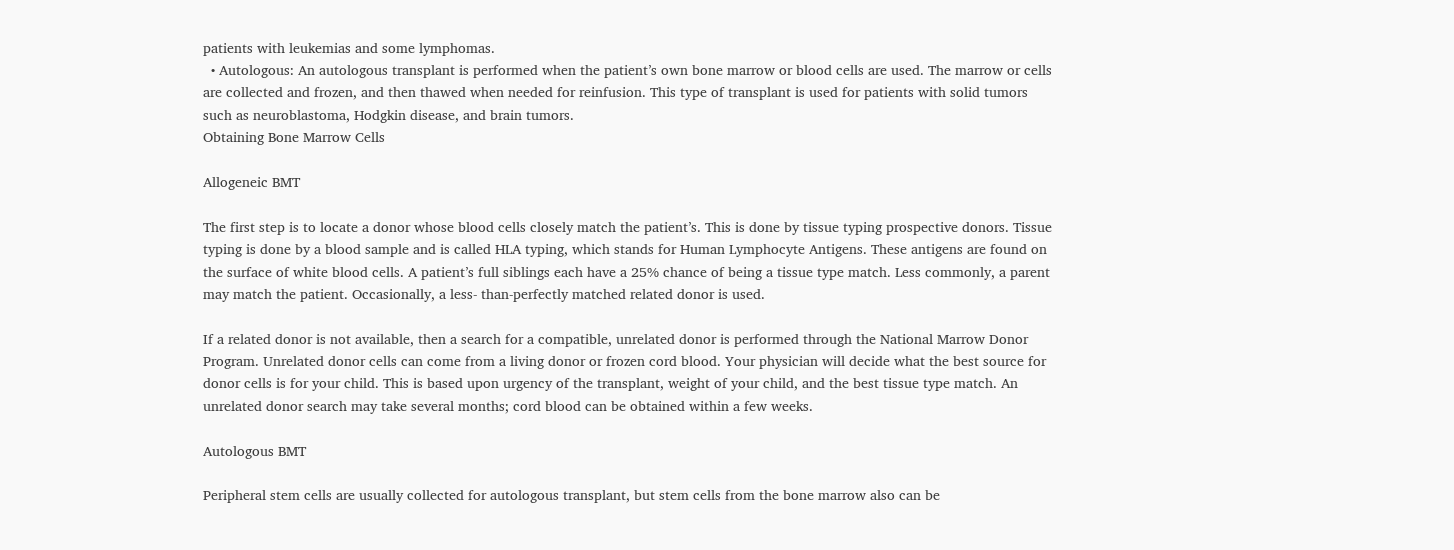patients with leukemias and some lymphomas.
  • Autologous: An autologous transplant is performed when the patient’s own bone marrow or blood cells are used. The marrow or cells are collected and frozen, and then thawed when needed for reinfusion. This type of transplant is used for patients with solid tumors such as neuroblastoma, Hodgkin disease, and brain tumors.
Obtaining Bone Marrow Cells

Allogeneic BMT

The first step is to locate a donor whose blood cells closely match the patient’s. This is done by tissue typing prospective donors. Tissue typing is done by a blood sample and is called HLA typing, which stands for Human Lymphocyte Antigens. These antigens are found on the surface of white blood cells. A patient’s full siblings each have a 25% chance of being a tissue type match. Less commonly, a parent may match the patient. Occasionally, a less- than-perfectly matched related donor is used.

If a related donor is not available, then a search for a compatible, unrelated donor is performed through the National Marrow Donor Program. Unrelated donor cells can come from a living donor or frozen cord blood. Your physician will decide what the best source for donor cells is for your child. This is based upon urgency of the transplant, weight of your child, and the best tissue type match. An unrelated donor search may take several months; cord blood can be obtained within a few weeks.

Autologous BMT

Peripheral stem cells are usually collected for autologous transplant, but stem cells from the bone marrow also can be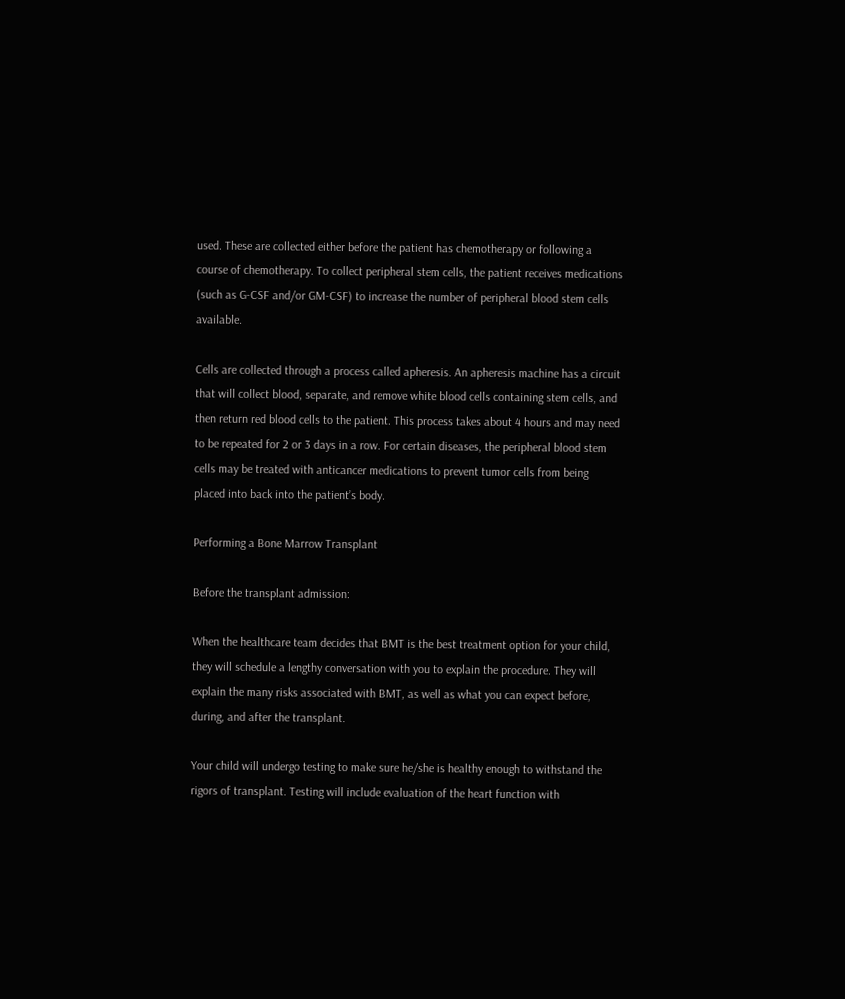used. These are collected either before the patient has chemotherapy or following a course of chemotherapy. To collect peripheral stem cells, the patient receives medications (such as G-CSF and/or GM-CSF) to increase the number of peripheral blood stem cells available.

Cells are collected through a process called apheresis. An apheresis machine has a circuit that will collect blood, separate, and remove white blood cells containing stem cells, and then return red blood cells to the patient. This process takes about 4 hours and may need to be repeated for 2 or 3 days in a row. For certain diseases, the peripheral blood stem cells may be treated with anticancer medications to prevent tumor cells from being placed into back into the patient’s body.

Performing a Bone Marrow Transplant

Before the transplant admission:

When the healthcare team decides that BMT is the best treatment option for your child, they will schedule a lengthy conversation with you to explain the procedure. They will explain the many risks associated with BMT, as well as what you can expect before, during, and after the transplant.

Your child will undergo testing to make sure he/she is healthy enough to withstand the rigors of transplant. Testing will include evaluation of the heart function with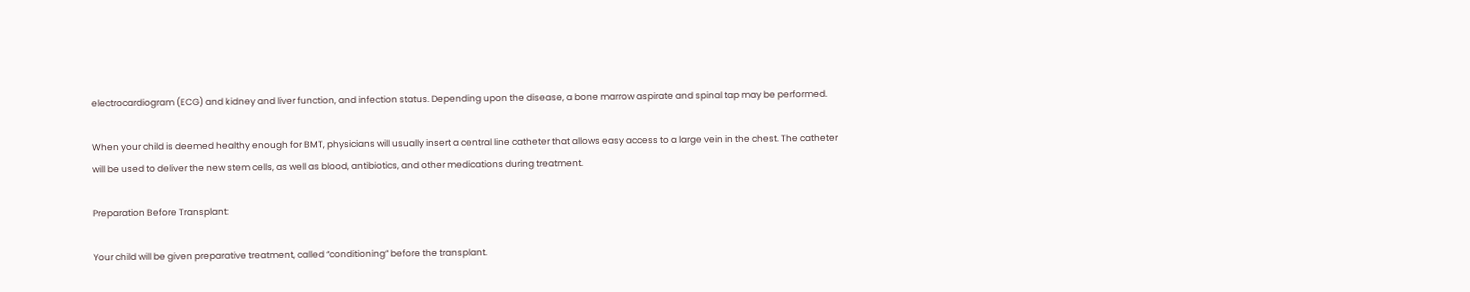electrocardiogram (ECG) and kidney and liver function, and infection status. Depending upon the disease, a bone marrow aspirate and spinal tap may be performed.

When your child is deemed healthy enough for BMT, physicians will usually insert a central line catheter that allows easy access to a large vein in the chest. The catheter will be used to deliver the new stem cells, as well as blood, antibiotics, and other medications during treatment.

Preparation Before Transplant:

Your child will be given preparative treatment, called “conditioning” before the transplant.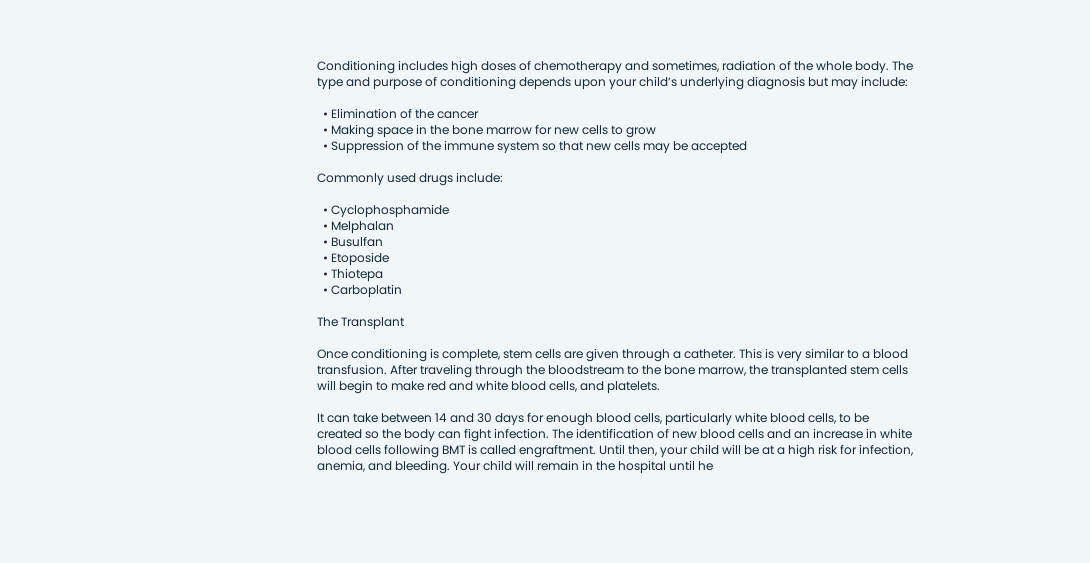Conditioning includes high doses of chemotherapy and sometimes, radiation of the whole body. The type and purpose of conditioning depends upon your child’s underlying diagnosis but may include:

  • Elimination of the cancer
  • Making space in the bone marrow for new cells to grow
  • Suppression of the immune system so that new cells may be accepted

Commonly used drugs include:

  • Cyclophosphamide
  • Melphalan
  • Busulfan
  • Etoposide
  • Thiotepa
  • Carboplatin

The Transplant

Once conditioning is complete, stem cells are given through a catheter. This is very similar to a blood transfusion. After traveling through the bloodstream to the bone marrow, the transplanted stem cells will begin to make red and white blood cells, and platelets.

It can take between 14 and 30 days for enough blood cells, particularly white blood cells, to be created so the body can fight infection. The identification of new blood cells and an increase in white blood cells following BMT is called engraftment. Until then, your child will be at a high risk for infection, anemia, and bleeding. Your child will remain in the hospital until he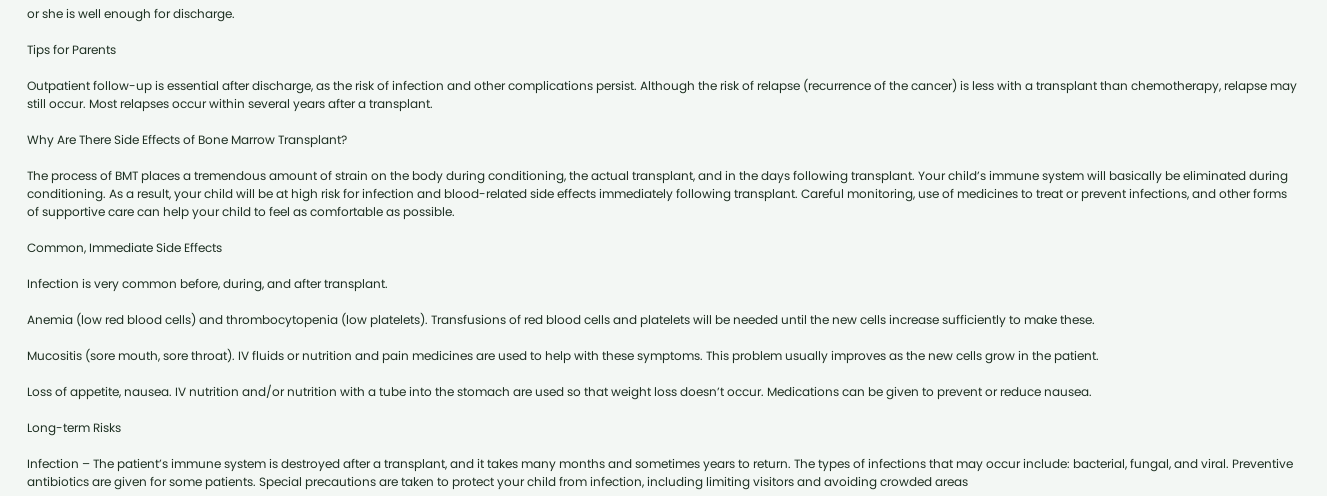or she is well enough for discharge.

Tips for Parents

Outpatient follow-up is essential after discharge, as the risk of infection and other complications persist. Although the risk of relapse (recurrence of the cancer) is less with a transplant than chemotherapy, relapse may still occur. Most relapses occur within several years after a transplant.

Why Are There Side Effects of Bone Marrow Transplant?

The process of BMT places a tremendous amount of strain on the body during conditioning, the actual transplant, and in the days following transplant. Your child’s immune system will basically be eliminated during conditioning. As a result, your child will be at high risk for infection and blood-related side effects immediately following transplant. Careful monitoring, use of medicines to treat or prevent infections, and other forms of supportive care can help your child to feel as comfortable as possible.

Common, Immediate Side Effects

Infection is very common before, during, and after transplant.

Anemia (low red blood cells) and thrombocytopenia (low platelets). Transfusions of red blood cells and platelets will be needed until the new cells increase sufficiently to make these.

Mucositis (sore mouth, sore throat). IV fluids or nutrition and pain medicines are used to help with these symptoms. This problem usually improves as the new cells grow in the patient.

Loss of appetite, nausea. IV nutrition and/or nutrition with a tube into the stomach are used so that weight loss doesn’t occur. Medications can be given to prevent or reduce nausea.

Long-term Risks

Infection – The patient’s immune system is destroyed after a transplant, and it takes many months and sometimes years to return. The types of infections that may occur include: bacterial, fungal, and viral. Preventive antibiotics are given for some patients. Special precautions are taken to protect your child from infection, including limiting visitors and avoiding crowded areas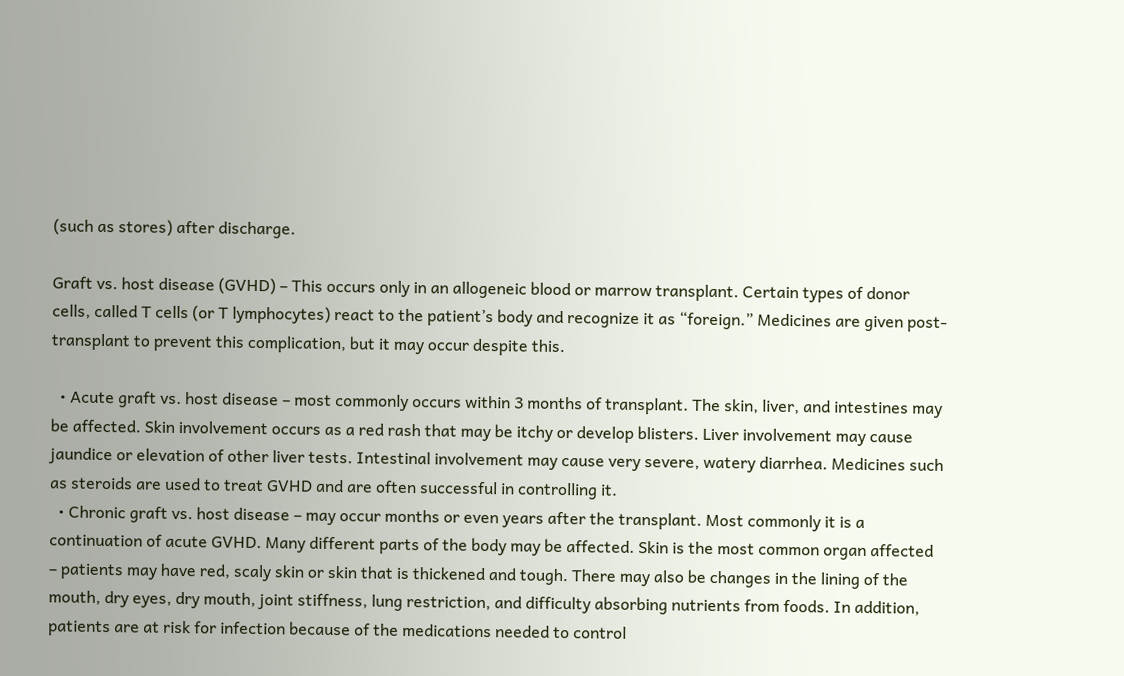(such as stores) after discharge.

Graft vs. host disease (GVHD) – This occurs only in an allogeneic blood or marrow transplant. Certain types of donor cells, called T cells (or T lymphocytes) react to the patient’s body and recognize it as “foreign.” Medicines are given post-transplant to prevent this complication, but it may occur despite this.

  • Acute graft vs. host disease – most commonly occurs within 3 months of transplant. The skin, liver, and intestines may be affected. Skin involvement occurs as a red rash that may be itchy or develop blisters. Liver involvement may cause jaundice or elevation of other liver tests. Intestinal involvement may cause very severe, watery diarrhea. Medicines such as steroids are used to treat GVHD and are often successful in controlling it.
  • Chronic graft vs. host disease – may occur months or even years after the transplant. Most commonly it is a continuation of acute GVHD. Many different parts of the body may be affected. Skin is the most common organ affected – patients may have red, scaly skin or skin that is thickened and tough. There may also be changes in the lining of the mouth, dry eyes, dry mouth, joint stiffness, lung restriction, and difficulty absorbing nutrients from foods. In addition, patients are at risk for infection because of the medications needed to control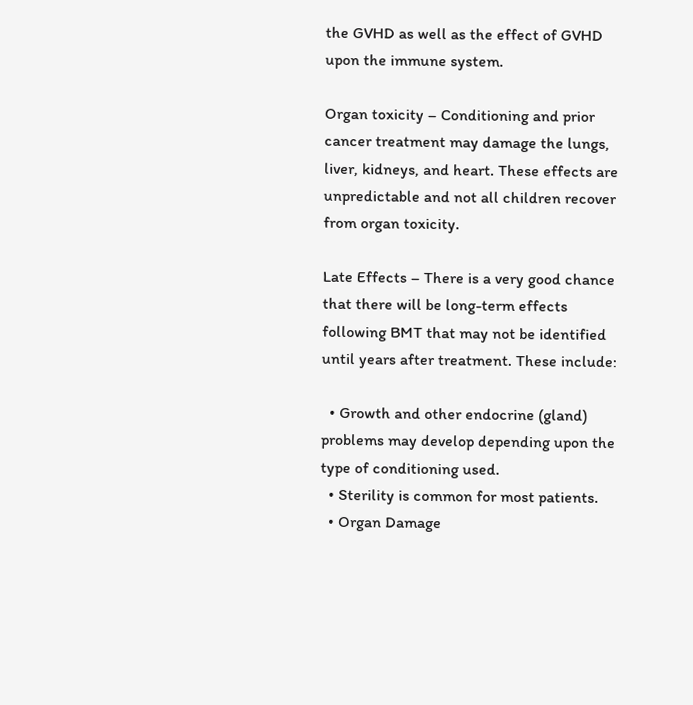the GVHD as well as the effect of GVHD upon the immune system.

Organ toxicity – Conditioning and prior cancer treatment may damage the lungs, liver, kidneys, and heart. These effects are unpredictable and not all children recover from organ toxicity.

Late Effects – There is a very good chance that there will be long-term effects following BMT that may not be identified until years after treatment. These include:

  • Growth and other endocrine (gland) problems may develop depending upon the type of conditioning used.
  • Sterility is common for most patients.
  • Organ Damage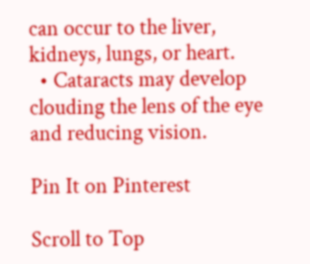can occur to the liver, kidneys, lungs, or heart.
  • Cataracts may develop clouding the lens of the eye and reducing vision.

Pin It on Pinterest

Scroll to Top